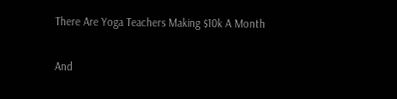There Are Yoga Teachers Making $10k A Month

And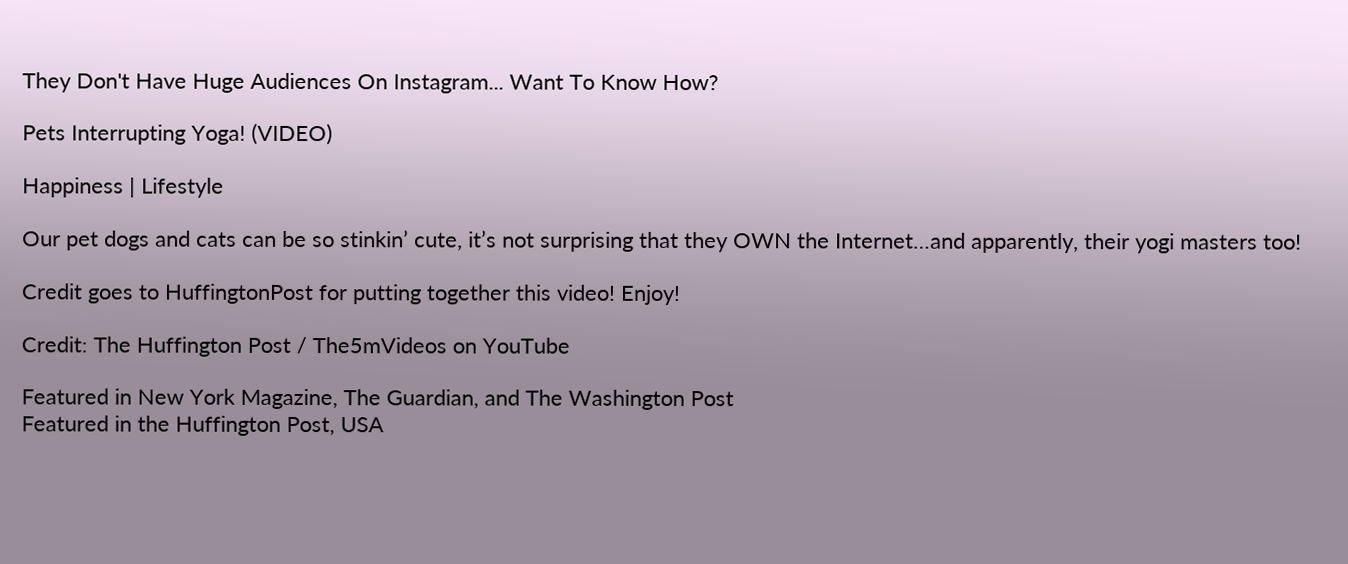They Don't Have Huge Audiences On Instagram... Want To Know How?

Pets Interrupting Yoga! (VIDEO)

Happiness | Lifestyle

Our pet dogs and cats can be so stinkin’ cute, it’s not surprising that they OWN the Internet…and apparently, their yogi masters too!

Credit goes to HuffingtonPost for putting together this video! Enjoy!

Credit: The Huffington Post / The5mVideos on YouTube

Featured in New York Magazine, The Guardian, and The Washington Post
Featured in the Huffington Post, USA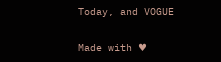Today, and VOGUE

Made with ♥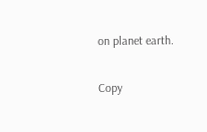on planet earth.

Copy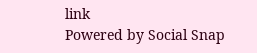link
Powered by Social Snap